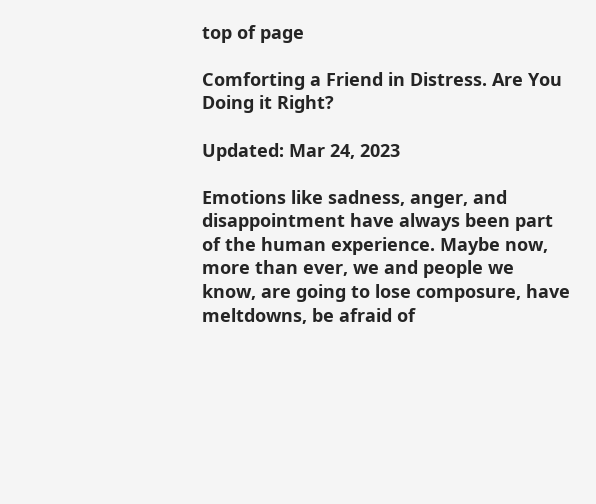top of page

Comforting a Friend in Distress. Are You Doing it Right?

Updated: Mar 24, 2023

Emotions like sadness, anger, and disappointment have always been part of the human experience. Maybe now, more than ever, we and people we know, are going to lose composure, have meltdowns, be afraid of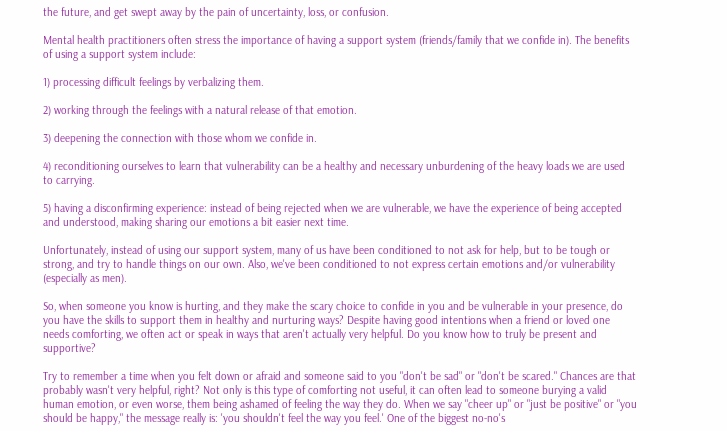the future, and get swept away by the pain of uncertainty, loss, or confusion.

Mental health practitioners often stress the importance of having a support system (friends/family that we confide in). The benefits of using a support system include:

1) processing difficult feelings by verbalizing them.

2) working through the feelings with a natural release of that emotion.

3) deepening the connection with those whom we confide in.

4) reconditioning ourselves to learn that vulnerability can be a healthy and necessary unburdening of the heavy loads we are used to carrying.

5) having a disconfirming experience: instead of being rejected when we are vulnerable, we have the experience of being accepted and understood, making sharing our emotions a bit easier next time.

Unfortunately, instead of using our support system, many of us have been conditioned to not ask for help, but to be tough or strong, and try to handle things on our own. Also, we've been conditioned to not express certain emotions and/or vulnerability (especially as men).

So, when someone you know is hurting, and they make the scary choice to confide in you and be vulnerable in your presence, do you have the skills to support them in healthy and nurturing ways? Despite having good intentions when a friend or loved one needs comforting, we often act or speak in ways that aren't actually very helpful. Do you know how to truly be present and supportive?

Try to remember a time when you felt down or afraid and someone said to you "don't be sad" or "don't be scared." Chances are that probably wasn't very helpful, right? Not only is this type of comforting not useful, it can often lead to someone burying a valid human emotion, or even worse, them being ashamed of feeling the way they do. When we say "cheer up" or "just be positive" or "you should be happy," the message really is: 'you shouldn't feel the way you feel.' One of the biggest no-no's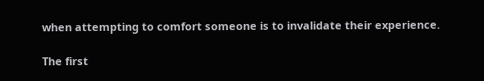when attempting to comfort someone is to invalidate their experience.

The first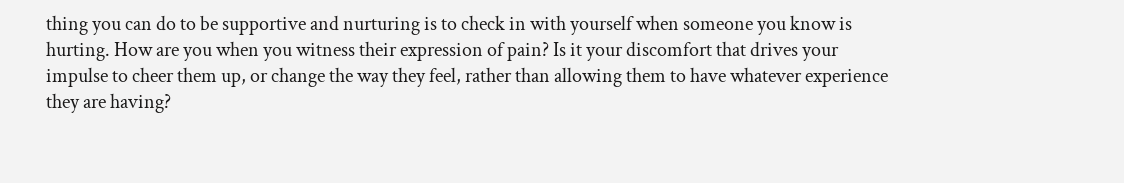thing you can do to be supportive and nurturing is to check in with yourself when someone you know is hurting. How are you when you witness their expression of pain? Is it your discomfort that drives your impulse to cheer them up, or change the way they feel, rather than allowing them to have whatever experience they are having?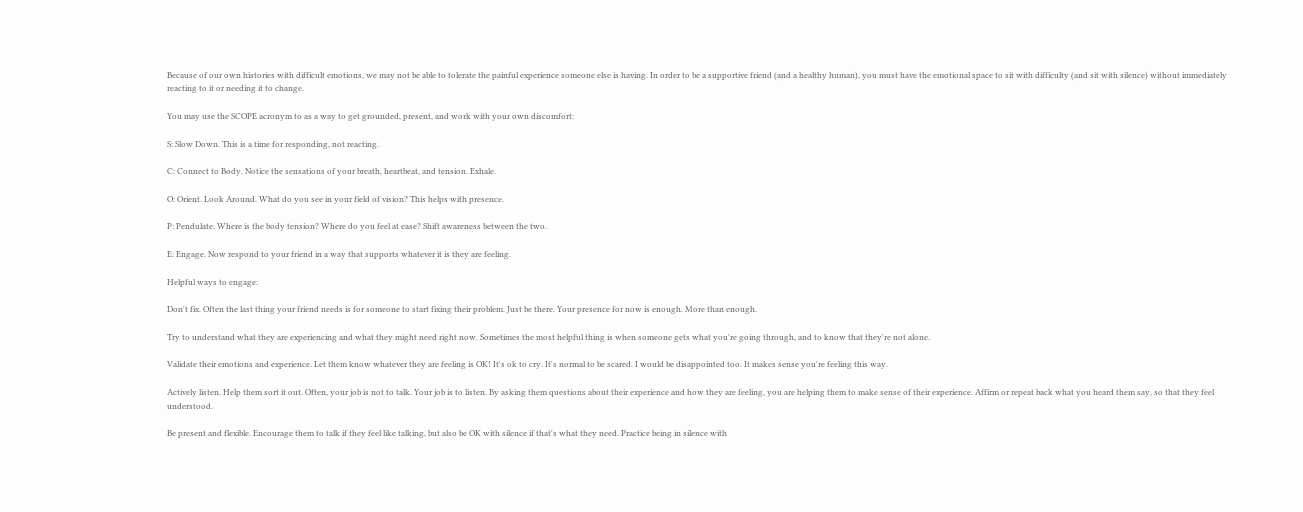Because of our own histories with difficult emotions, we may not be able to tolerate the painful experience someone else is having. In order to be a supportive friend (and a healthy human), you must have the emotional space to sit with difficulty (and sit with silence) without immediately reacting to it or needing it to change.

You may use the SCOPE acronym to as a way to get grounded, present, and work with your own discomfort:

S: Slow Down. This is a time for responding, not reacting.

C: Connect to Body. Notice the sensations of your breath, heartbeat, and tension. Exhale.

O: Orient. Look Around. What do you see in your field of vision? This helps with presence.

P: Pendulate. Where is the body tension? Where do you feel at ease? Shift awareness between the two.

E: Engage. Now respond to your friend in a way that supports whatever it is they are feeling.

Helpful ways to engage:

Don't fix. Often the last thing your friend needs is for someone to start fixing their problem. Just be there. Your presence for now is enough. More than enough.

Try to understand what they are experiencing and what they might need right now. Sometimes the most helpful thing is when someone gets what you're going through, and to know that they're not alone.

Validate their emotions and experience. Let them know whatever they are feeling is OK! It's ok to cry. It's normal to be scared. I would be disappointed too. It makes sense you're feeling this way.

Actively listen. Help them sort it out. Often, your job is not to talk. Your job is to listen. By asking them questions about their experience and how they are feeling, you are helping them to make sense of their experience. Affirm or repeat back what you heard them say, so that they feel understood.

Be present and flexible. Encourage them to talk if they feel like talking, but also be OK with silence if that's what they need. Practice being in silence with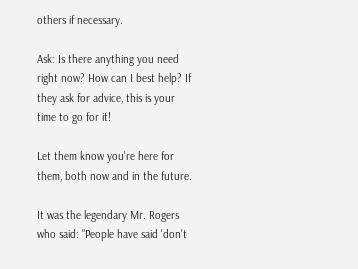others if necessary.

Ask: Is there anything you need right now? How can I best help? If they ask for advice, this is your time to go for it!

Let them know you're here for them, both now and in the future.

It was the legendary Mr. Rogers who said: "People have said 'don't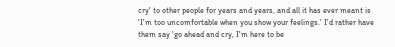cry' to other people for years and years, and all it has ever meant is 'I'm too uncomfortable when you show your feelings.' I'd rather have them say 'go ahead and cry, I'm here to be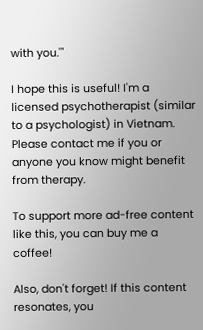with you.'"

I hope this is useful! I'm a licensed psychotherapist (similar to a psychologist) in Vietnam. Please contact me if you or anyone you know might benefit from therapy.

To support more ad-free content like this, you can buy me a coffee!

Also, don't forget! If this content resonates, you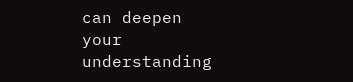can deepen your understanding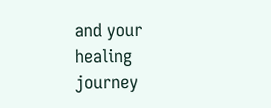and your healing journey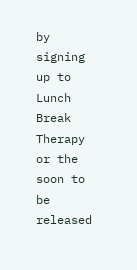by signing up to Lunch Break Therapy or the soon to be released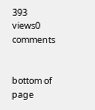393 views0 comments


bottom of page